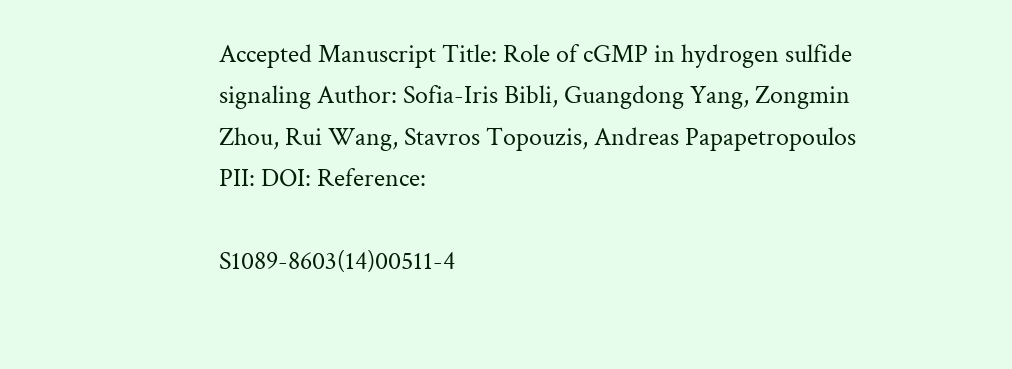Accepted Manuscript Title: Role of cGMP in hydrogen sulfide signaling Author: Sofia-Iris Bibli, Guangdong Yang, Zongmin Zhou, Rui Wang, Stavros Topouzis, Andreas Papapetropoulos PII: DOI: Reference:

S1089-8603(14)00511-4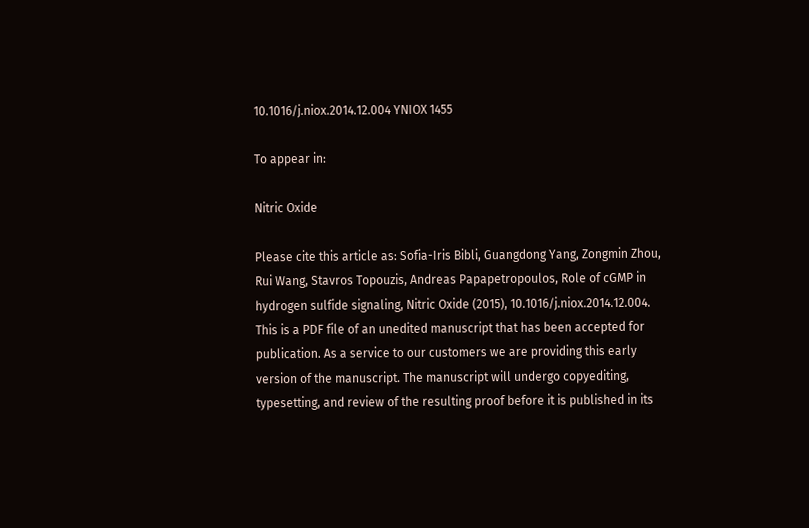10.1016/j.niox.2014.12.004 YNIOX 1455

To appear in:

Nitric Oxide

Please cite this article as: Sofia-Iris Bibli, Guangdong Yang, Zongmin Zhou, Rui Wang, Stavros Topouzis, Andreas Papapetropoulos, Role of cGMP in hydrogen sulfide signaling, Nitric Oxide (2015), 10.1016/j.niox.2014.12.004. This is a PDF file of an unedited manuscript that has been accepted for publication. As a service to our customers we are providing this early version of the manuscript. The manuscript will undergo copyediting, typesetting, and review of the resulting proof before it is published in its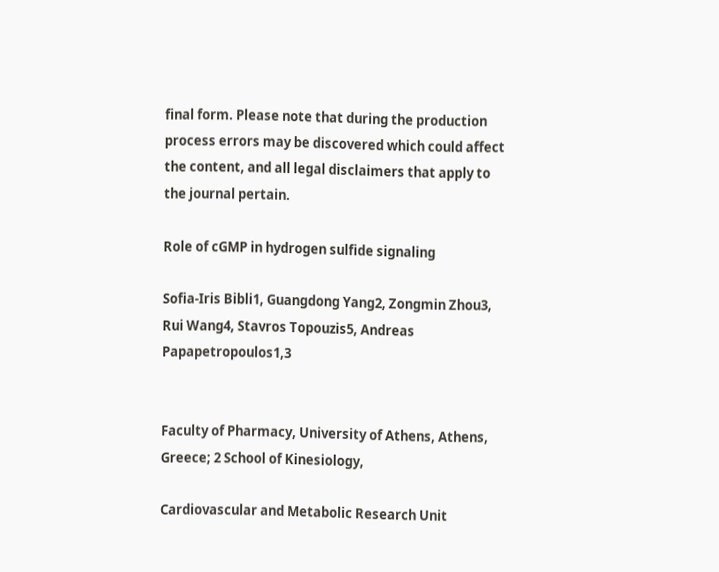final form. Please note that during the production process errors may be discovered which could affect the content, and all legal disclaimers that apply to the journal pertain.

Role of cGMP in hydrogen sulfide signaling

Sofia-Iris Bibli1, Guangdong Yang2, Zongmin Zhou3, Rui Wang4, Stavros Topouzis5, Andreas Papapetropoulos1,3


Faculty of Pharmacy, University of Athens, Athens, Greece; 2 School of Kinesiology,

Cardiovascular and Metabolic Research Unit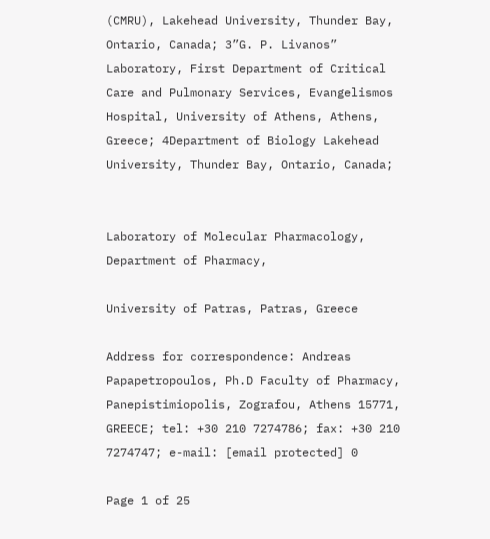(CMRU), Lakehead University, Thunder Bay, Ontario, Canada; 3”G. P. Livanos” Laboratory, First Department of Critical Care and Pulmonary Services, Evangelismos Hospital, University of Athens, Athens, Greece; 4Department of Biology Lakehead University, Thunder Bay, Ontario, Canada;


Laboratory of Molecular Pharmacology, Department of Pharmacy,

University of Patras, Patras, Greece

Address for correspondence: Andreas Papapetropoulos, Ph.D Faculty of Pharmacy, Panepistimiopolis, Zografou, Athens 15771, GREECE; tel: +30 210 7274786; fax: +30 210 7274747; e-mail: [email protected] 0

Page 1 of 25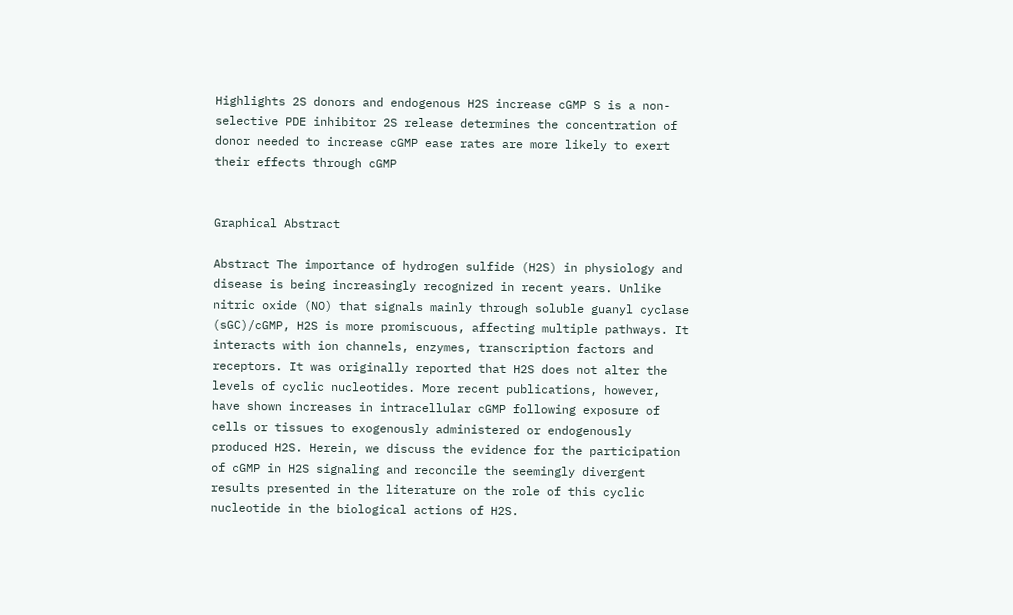Highlights 2S donors and endogenous H2S increase cGMP S is a non-selective PDE inhibitor 2S release determines the concentration of donor needed to increase cGMP ease rates are more likely to exert their effects through cGMP


Graphical Abstract

Abstract The importance of hydrogen sulfide (H2S) in physiology and disease is being increasingly recognized in recent years. Unlike nitric oxide (NO) that signals mainly through soluble guanyl cyclase (sGC)/cGMP, H2S is more promiscuous, affecting multiple pathways. It interacts with ion channels, enzymes, transcription factors and receptors. It was originally reported that H2S does not alter the levels of cyclic nucleotides. More recent publications, however, have shown increases in intracellular cGMP following exposure of cells or tissues to exogenously administered or endogenously produced H2S. Herein, we discuss the evidence for the participation of cGMP in H2S signaling and reconcile the seemingly divergent results presented in the literature on the role of this cyclic nucleotide in the biological actions of H2S.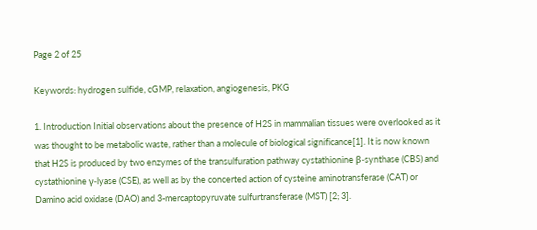Page 2 of 25

Keywords: hydrogen sulfide, cGMP, relaxation, angiogenesis, PKG

1. Introduction Initial observations about the presence of H2S in mammalian tissues were overlooked as it was thought to be metabolic waste, rather than a molecule of biological significance[1]. It is now known that H2S is produced by two enzymes of the transulfuration pathway cystathionine β-synthase (CBS) and cystathionine γ-lyase (CSE), as well as by the concerted action of cysteine aminotransferase (CAT) or Damino acid oxidase (DAO) and 3-mercaptopyruvate sulfurtransferase (MST) [2; 3].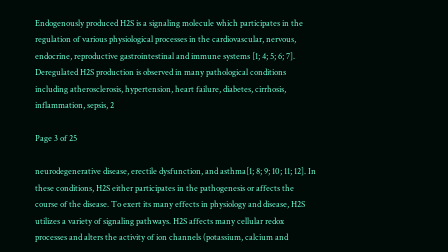Endogenously produced H2S is a signaling molecule which participates in the regulation of various physiological processes in the cardiovascular, nervous, endocrine, reproductive gastrointestinal and immune systems [1; 4; 5; 6; 7]. Deregulated H2S production is observed in many pathological conditions including atherosclerosis, hypertension, heart failure, diabetes, cirrhosis, inflammation, sepsis, 2

Page 3 of 25

neurodegenerative disease, erectile dysfunction, and asthma[1; 8; 9; 10; 11; 12]. In these conditions, H2S either participates in the pathogenesis or affects the course of the disease. To exert its many effects in physiology and disease, H2S utilizes a variety of signaling pathways. H2S affects many cellular redox processes and alters the activity of ion channels (potassium, calcium and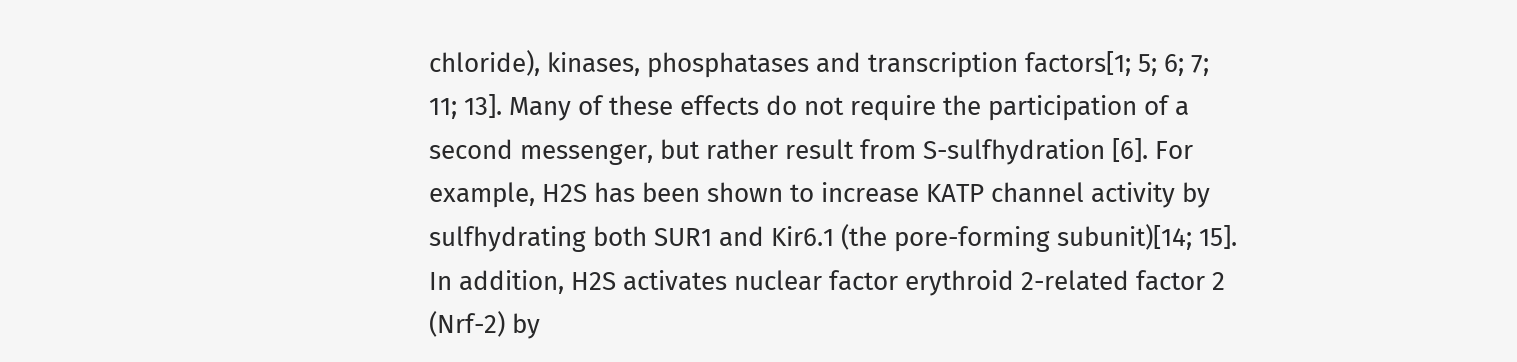chloride), kinases, phosphatases and transcription factors[1; 5; 6; 7; 11; 13]. Many of these effects do not require the participation of a second messenger, but rather result from S-sulfhydration [6]. For example, H2S has been shown to increase KATP channel activity by sulfhydrating both SUR1 and Kir6.1 (the pore-forming subunit)[14; 15]. In addition, H2S activates nuclear factor erythroid 2-related factor 2 (Nrf-2) by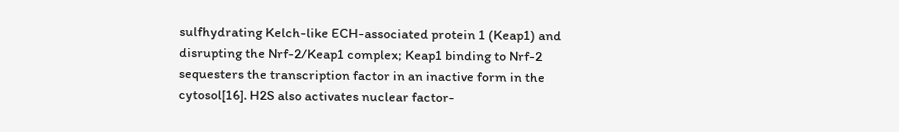sulfhydrating Kelch-like ECH-associated protein 1 (Keap1) and disrupting the Nrf-2/Keap1 complex; Keap1 binding to Nrf-2 sequesters the transcription factor in an inactive form in the cytosol[16]. H2S also activates nuclear factor-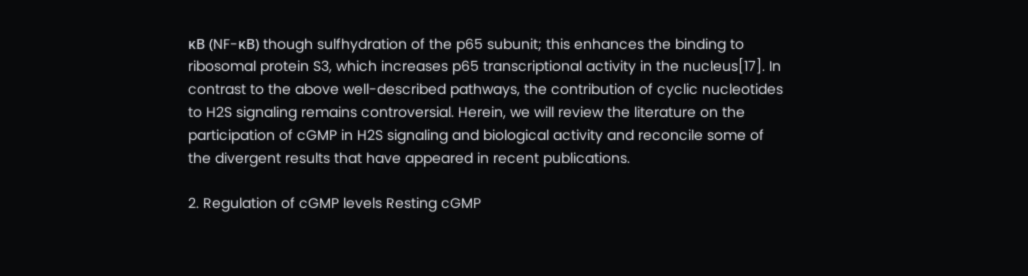κB (NF-κB) though sulfhydration of the p65 subunit; this enhances the binding to ribosomal protein S3, which increases p65 transcriptional activity in the nucleus[17]. In contrast to the above well-described pathways, the contribution of cyclic nucleotides to H2S signaling remains controversial. Herein, we will review the literature on the participation of cGMP in H2S signaling and biological activity and reconcile some of the divergent results that have appeared in recent publications.

2. Regulation of cGMP levels Resting cGMP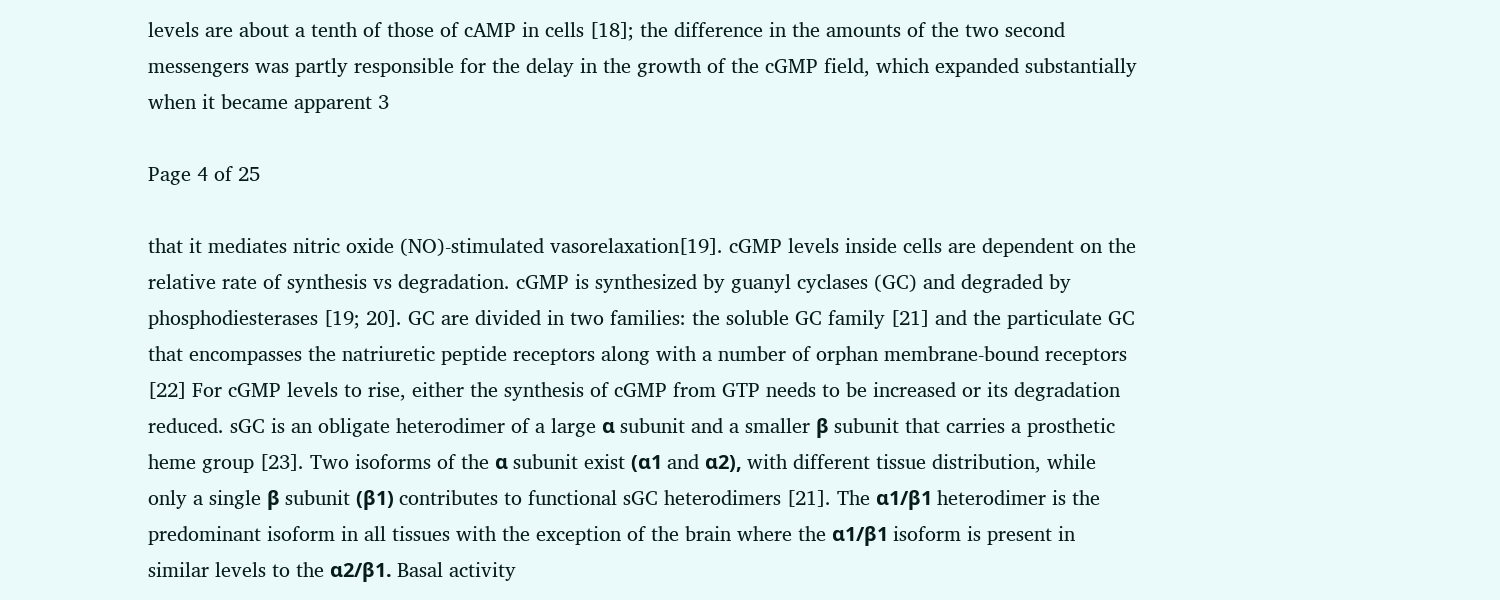levels are about a tenth of those of cAMP in cells [18]; the difference in the amounts of the two second messengers was partly responsible for the delay in the growth of the cGMP field, which expanded substantially when it became apparent 3

Page 4 of 25

that it mediates nitric oxide (NO)-stimulated vasorelaxation[19]. cGMP levels inside cells are dependent on the relative rate of synthesis vs degradation. cGMP is synthesized by guanyl cyclases (GC) and degraded by phosphodiesterases [19; 20]. GC are divided in two families: the soluble GC family [21] and the particulate GC that encompasses the natriuretic peptide receptors along with a number of orphan membrane-bound receptors [22] For cGMP levels to rise, either the synthesis of cGMP from GTP needs to be increased or its degradation reduced. sGC is an obligate heterodimer of a large α subunit and a smaller β subunit that carries a prosthetic heme group [23]. Two isoforms of the α subunit exist (α1 and α2), with different tissue distribution, while only a single β subunit (β1) contributes to functional sGC heterodimers [21]. The α1/β1 heterodimer is the predominant isoform in all tissues with the exception of the brain where the α1/β1 isoform is present in similar levels to the α2/β1. Basal activity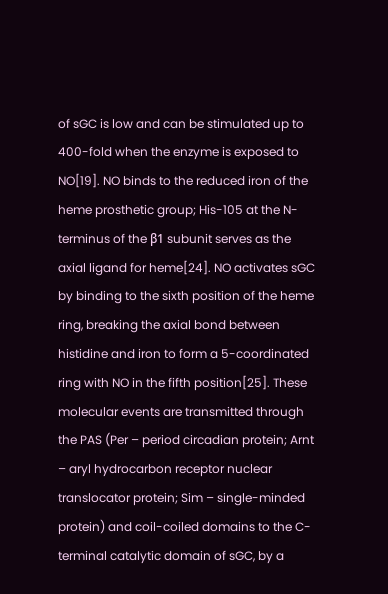of sGC is low and can be stimulated up to 400-fold when the enzyme is exposed to NO[19]. NO binds to the reduced iron of the heme prosthetic group; His-105 at the N-terminus of the β1 subunit serves as the axial ligand for heme[24]. NO activates sGC by binding to the sixth position of the heme ring, breaking the axial bond between histidine and iron to form a 5-coordinated ring with NO in the fifth position[25]. These molecular events are transmitted through the PAS (Per – period circadian protein; Arnt – aryl hydrocarbon receptor nuclear translocator protein; Sim – single-minded protein) and coil-coiled domains to the C-terminal catalytic domain of sGC, by a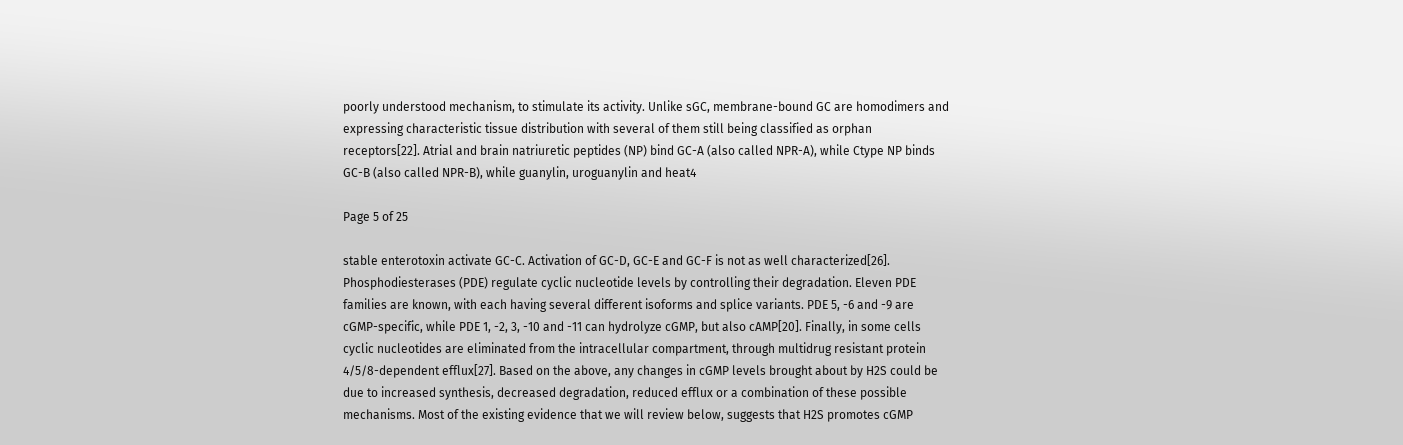poorly understood mechanism, to stimulate its activity. Unlike sGC, membrane-bound GC are homodimers and expressing characteristic tissue distribution with several of them still being classified as orphan receptors[22]. Atrial and brain natriuretic peptides (NP) bind GC-A (also called NPR-A), while Ctype NP binds GC-B (also called NPR-B), while guanylin, uroguanylin and heat4

Page 5 of 25

stable enterotoxin activate GC-C. Activation of GC-D, GC-E and GC-F is not as well characterized[26]. Phosphodiesterases (PDE) regulate cyclic nucleotide levels by controlling their degradation. Eleven PDE families are known, with each having several different isoforms and splice variants. PDE 5, -6 and -9 are cGMP-specific, while PDE 1, -2, 3, -10 and -11 can hydrolyze cGMP, but also cAMP[20]. Finally, in some cells cyclic nucleotides are eliminated from the intracellular compartment, through multidrug resistant protein 4/5/8-dependent efflux[27]. Based on the above, any changes in cGMP levels brought about by H2S could be due to increased synthesis, decreased degradation, reduced efflux or a combination of these possible mechanisms. Most of the existing evidence that we will review below, suggests that H2S promotes cGMP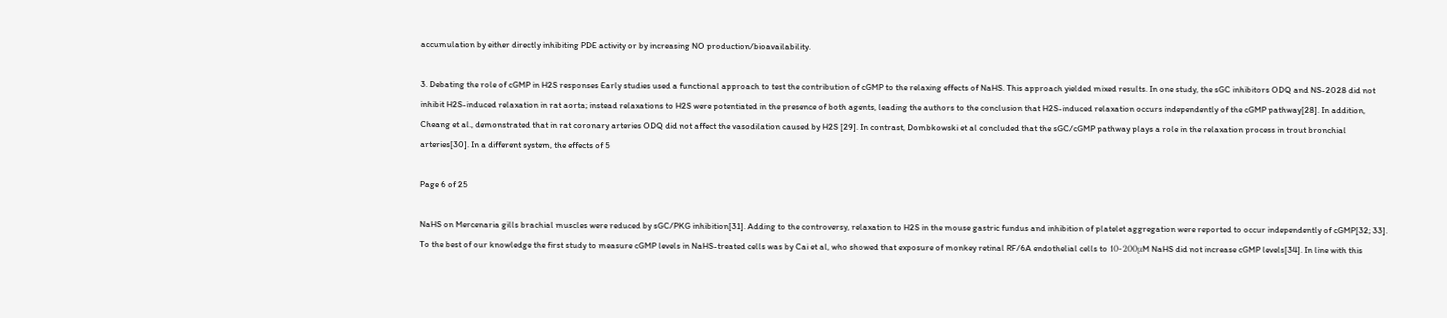accumulation by either directly inhibiting PDE activity or by increasing NO production/bioavailability.

3. Debating the role of cGMP in H2S responses Early studies used a functional approach to test the contribution of cGMP to the relaxing effects of NaHS. This approach yielded mixed results. In one study, the sGC inhibitors ODQ and NS-2028 did not inhibit H2S-induced relaxation in rat aorta; instead relaxations to H2S were potentiated in the presence of both agents, leading the authors to the conclusion that H2S-induced relaxation occurs independently of the cGMP pathway[28]. In addition, Cheang et al., demonstrated that in rat coronary arteries ODQ did not affect the vasodilation caused by H2S [29]. In contrast, Dombkowski et al concluded that the sGC/cGMP pathway plays a role in the relaxation process in trout bronchial arteries[30]. In a different system, the effects of 5

Page 6 of 25

NaHS on Mercenaria gills brachial muscles were reduced by sGC/PKG inhibition[31]. Adding to the controversy, relaxation to H2S in the mouse gastric fundus and inhibition of platelet aggregation were reported to occur independently of cGMP[32; 33]. To the best of our knowledge the first study to measure cGMP levels in NaHS-treated cells was by Cai et al, who showed that exposure of monkey retinal RF/6A endothelial cells to 10-200μM NaHS did not increase cGMP levels[34]. In line with this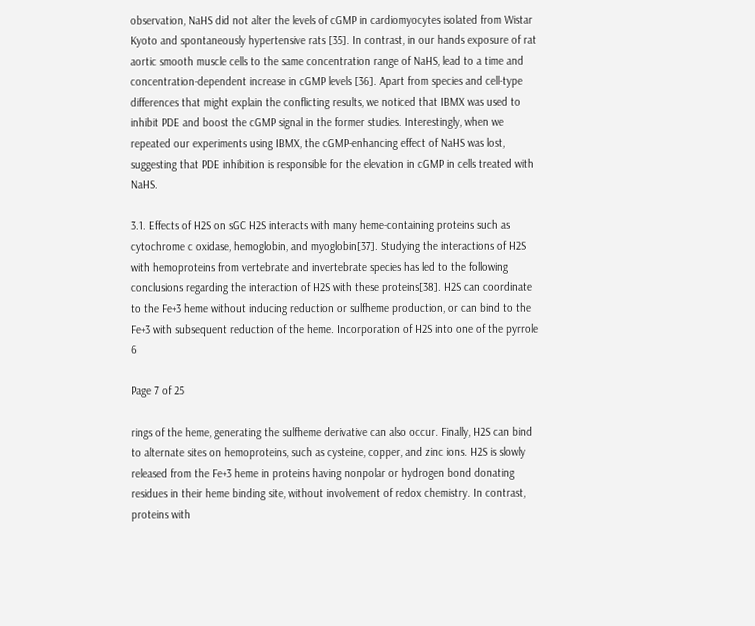observation, NaHS did not alter the levels of cGMP in cardiomyocytes isolated from Wistar Kyoto and spontaneously hypertensive rats [35]. In contrast, in our hands exposure of rat aortic smooth muscle cells to the same concentration range of NaHS, lead to a time and concentration-dependent increase in cGMP levels [36]. Apart from species and cell-type differences that might explain the conflicting results, we noticed that IBMX was used to inhibit PDE and boost the cGMP signal in the former studies. Interestingly, when we repeated our experiments using IBMX, the cGMP-enhancing effect of NaHS was lost, suggesting that PDE inhibition is responsible for the elevation in cGMP in cells treated with NaHS.

3.1. Effects of H2S on sGC H2S interacts with many heme-containing proteins such as cytochrome c oxidase, hemoglobin, and myoglobin[37]. Studying the interactions of H2S with hemoproteins from vertebrate and invertebrate species has led to the following conclusions regarding the interaction of H2S with these proteins[38]. H2S can coordinate to the Fe+3 heme without inducing reduction or sulfheme production, or can bind to the Fe+3 with subsequent reduction of the heme. Incorporation of H2S into one of the pyrrole 6

Page 7 of 25

rings of the heme, generating the sulfheme derivative can also occur. Finally, H2S can bind to alternate sites on hemoproteins, such as cysteine, copper, and zinc ions. H2S is slowly released from the Fe+3 heme in proteins having nonpolar or hydrogen bond donating residues in their heme binding site, without involvement of redox chemistry. In contrast, proteins with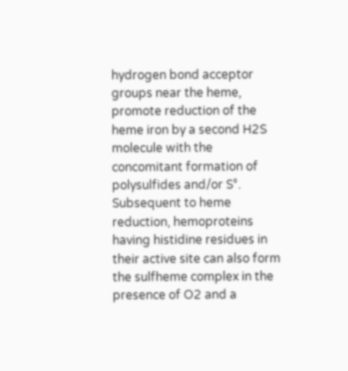hydrogen bond acceptor groups near the heme, promote reduction of the heme iron by a second H2S molecule with the concomitant formation of polysulfides and/or S°. Subsequent to heme reduction, hemoproteins having histidine residues in their active site can also form the sulfheme complex in the presence of O2 and a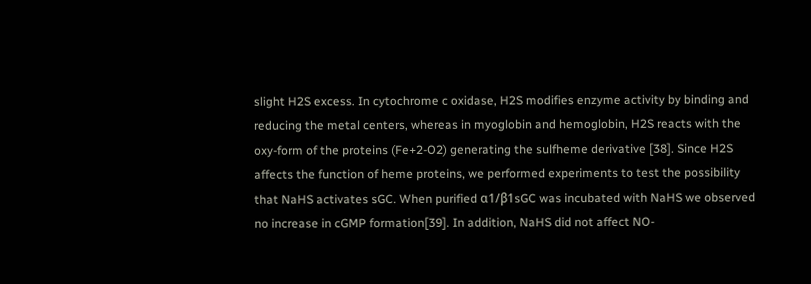slight H2S excess. In cytochrome c oxidase, H2S modifies enzyme activity by binding and reducing the metal centers, whereas in myoglobin and hemoglobin, H2S reacts with the oxy-form of the proteins (Fe+2-O2) generating the sulfheme derivative [38]. Since H2S affects the function of heme proteins, we performed experiments to test the possibility that NaHS activates sGC. When purified α1/β1sGC was incubated with NaHS we observed no increase in cGMP formation[39]. In addition, NaHS did not affect NO-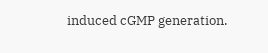induced cGMP generation.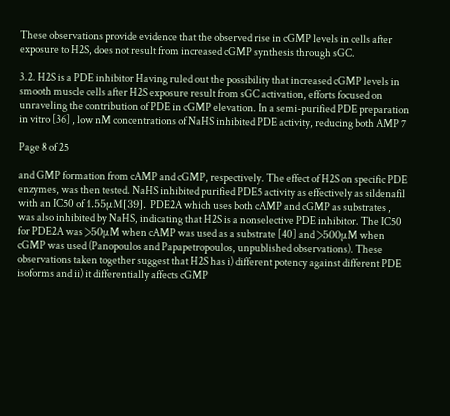These observations provide evidence that the observed rise in cGMP levels in cells after exposure to H2S, does not result from increased cGMP synthesis through sGC.

3.2. H2S is a PDE inhibitor Having ruled out the possibility that increased cGMP levels in smooth muscle cells after H2S exposure result from sGC activation, efforts focused on unraveling the contribution of PDE in cGMP elevation. In a semi-purified PDE preparation in vitro [36] , low nM concentrations of NaHS inhibited PDE activity, reducing both AMP 7

Page 8 of 25

and GMP formation from cAMP and cGMP, respectively. The effect of H2S on specific PDE enzymes, was then tested. NaHS inhibited purified PDE5 activity as effectively as sildenafil with an IC50 of 1.55μM[39]. PDE2A which uses both cAMP and cGMP as substrates , was also inhibited by NaHS, indicating that H2S is a nonselective PDE inhibitor. The IC50 for PDE2A was >50μM when cAMP was used as a substrate [40] and >500μM when cGMP was used (Panopoulos and Papapetropoulos, unpublished observations). These observations taken together suggest that H2S has i) different potency against different PDE isoforms and ii) it differentially affects cGMP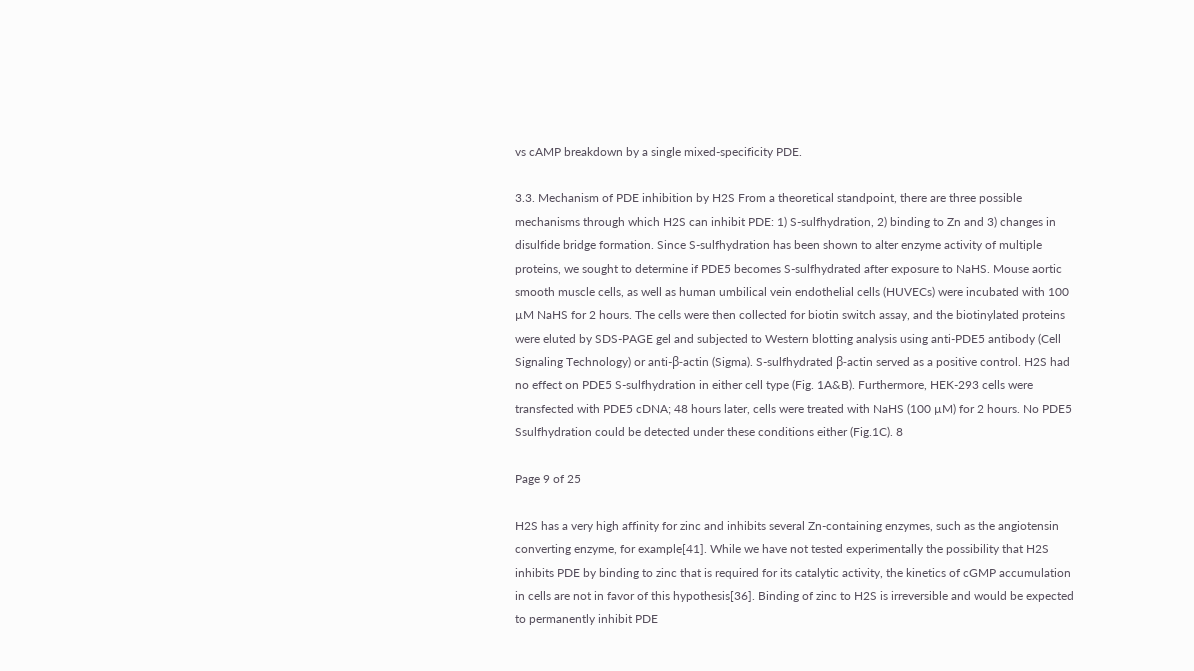vs cAMP breakdown by a single mixed-specificity PDE.

3.3. Mechanism of PDE inhibition by H2S From a theoretical standpoint, there are three possible mechanisms through which H2S can inhibit PDE: 1) S-sulfhydration, 2) binding to Zn and 3) changes in disulfide bridge formation. Since S-sulfhydration has been shown to alter enzyme activity of multiple proteins, we sought to determine if PDE5 becomes S-sulfhydrated after exposure to NaHS. Mouse aortic smooth muscle cells, as well as human umbilical vein endothelial cells (HUVECs) were incubated with 100 µM NaHS for 2 hours. The cells were then collected for biotin switch assay, and the biotinylated proteins were eluted by SDS-PAGE gel and subjected to Western blotting analysis using anti-PDE5 antibody (Cell Signaling Technology) or anti-β-actin (Sigma). S-sulfhydrated β-actin served as a positive control. H2S had no effect on PDE5 S-sulfhydration in either cell type (Fig. 1A&B). Furthermore, HEK-293 cells were transfected with PDE5 cDNA; 48 hours later, cells were treated with NaHS (100 µM) for 2 hours. No PDE5 Ssulfhydration could be detected under these conditions either (Fig.1C). 8

Page 9 of 25

H2S has a very high affinity for zinc and inhibits several Zn-containing enzymes, such as the angiotensin converting enzyme, for example[41]. While we have not tested experimentally the possibility that H2S inhibits PDE by binding to zinc that is required for its catalytic activity, the kinetics of cGMP accumulation in cells are not in favor of this hypothesis[36]. Binding of zinc to H2S is irreversible and would be expected to permanently inhibit PDE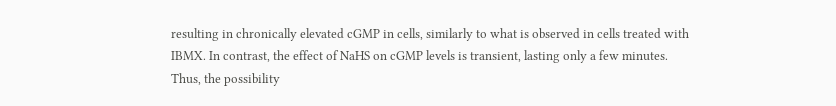resulting in chronically elevated cGMP in cells, similarly to what is observed in cells treated with IBMX. In contrast, the effect of NaHS on cGMP levels is transient, lasting only a few minutes. Thus, the possibility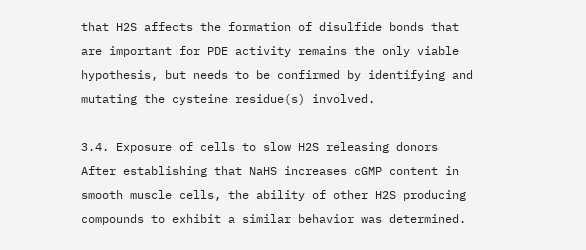that H2S affects the formation of disulfide bonds that are important for PDE activity remains the only viable hypothesis, but needs to be confirmed by identifying and mutating the cysteine residue(s) involved.

3.4. Exposure of cells to slow H2S releasing donors After establishing that NaHS increases cGMP content in smooth muscle cells, the ability of other H2S producing compounds to exhibit a similar behavior was determined.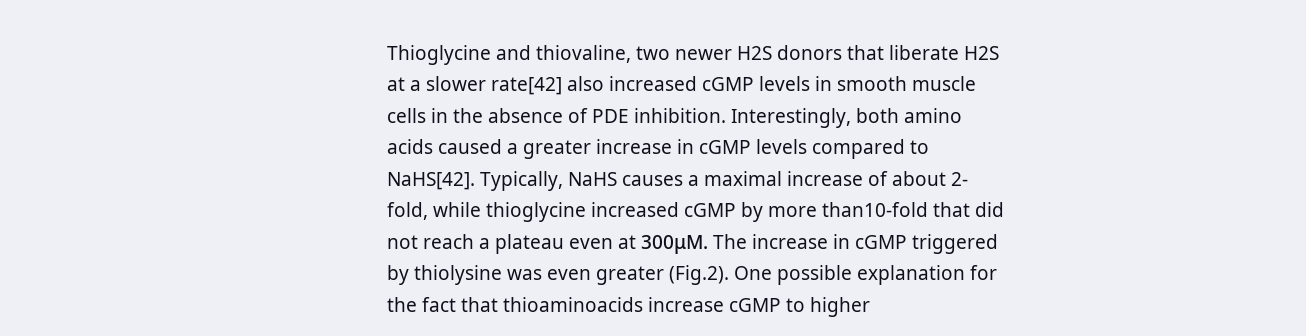Thioglycine and thiovaline, two newer H2S donors that liberate H2S at a slower rate[42] also increased cGMP levels in smooth muscle cells in the absence of PDE inhibition. Interestingly, both amino acids caused a greater increase in cGMP levels compared to NaHS[42]. Typically, NaHS causes a maximal increase of about 2-fold, while thioglycine increased cGMP by more than10-fold that did not reach a plateau even at 300μΜ. The increase in cGMP triggered by thiolysine was even greater (Fig.2). One possible explanation for the fact that thioaminoacids increase cGMP to higher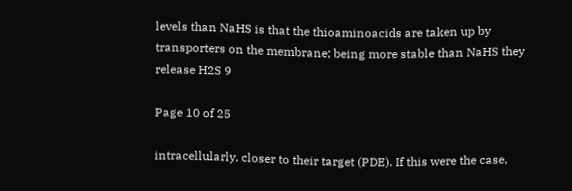levels than NaHS is that the thioaminoacids are taken up by transporters on the membrane; being more stable than NaHS they release H2S 9

Page 10 of 25

intracellularly, closer to their target (PDE). If this were the case,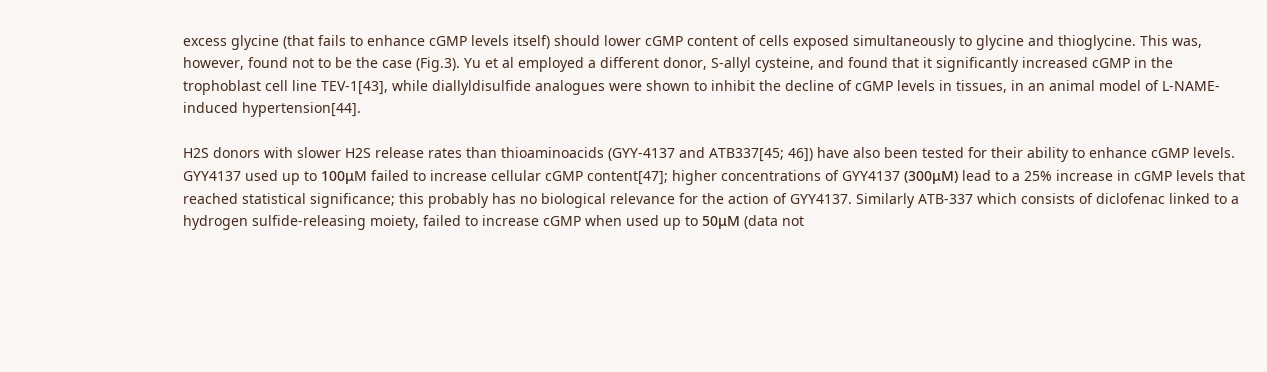excess glycine (that fails to enhance cGMP levels itself) should lower cGMP content of cells exposed simultaneously to glycine and thioglycine. This was, however, found not to be the case (Fig.3). Yu et al employed a different donor, S-allyl cysteine, and found that it significantly increased cGMP in the trophoblast cell line TEV-1[43], while diallyldisulfide analogues were shown to inhibit the decline of cGMP levels in tissues, in an animal model of L-NAME-induced hypertension[44].

H2S donors with slower H2S release rates than thioaminoacids (GYY-4137 and ATB337[45; 46]) have also been tested for their ability to enhance cGMP levels. GYY4137 used up to 100μM failed to increase cellular cGMP content[47]; higher concentrations of GYY4137 (300μM) lead to a 25% increase in cGMP levels that reached statistical significance; this probably has no biological relevance for the action of GYY4137. Similarly ATB-337 which consists of diclofenac linked to a hydrogen sulfide-releasing moiety, failed to increase cGMP when used up to 50μΜ (data not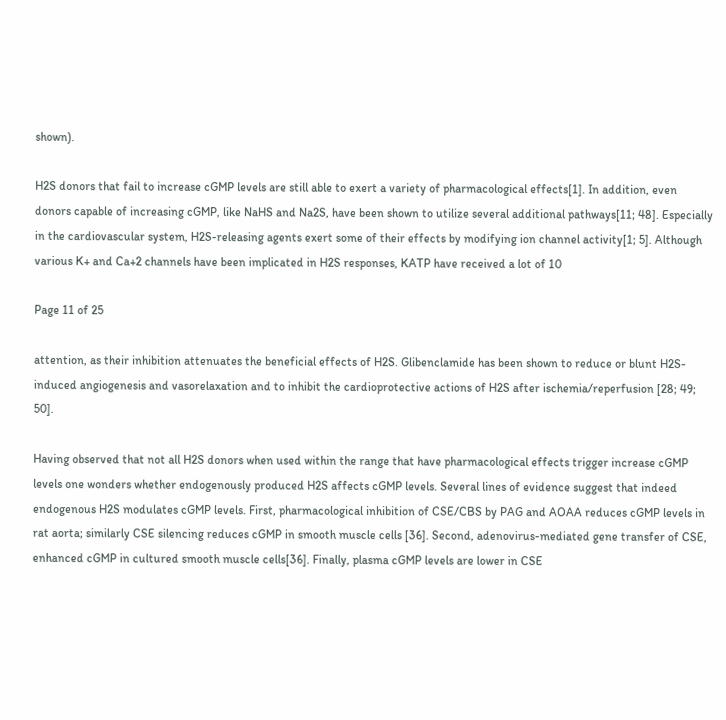shown).

H2S donors that fail to increase cGMP levels are still able to exert a variety of pharmacological effects[1]. In addition, even donors capable of increasing cGMP, like NaHS and Na2S, have been shown to utilize several additional pathways[11; 48]. Especially in the cardiovascular system, H2S-releasing agents exert some of their effects by modifying ion channel activity[1; 5]. Although various K+ and Ca+2 channels have been implicated in H2S responses, KATP have received a lot of 10

Page 11 of 25

attention, as their inhibition attenuates the beneficial effects of H2S. Glibenclamide has been shown to reduce or blunt H2S-induced angiogenesis and vasorelaxation and to inhibit the cardioprotective actions of H2S after ischemia/reperfusion [28; 49; 50].

Having observed that not all H2S donors when used within the range that have pharmacological effects trigger increase cGMP levels one wonders whether endogenously produced H2S affects cGMP levels. Several lines of evidence suggest that indeed endogenous H2S modulates cGMP levels. First, pharmacological inhibition of CSE/CBS by PAG and AOAA reduces cGMP levels in rat aorta; similarly CSE silencing reduces cGMP in smooth muscle cells [36]. Second, adenovirus-mediated gene transfer of CSE, enhanced cGMP in cultured smooth muscle cells[36]. Finally, plasma cGMP levels are lower in CSE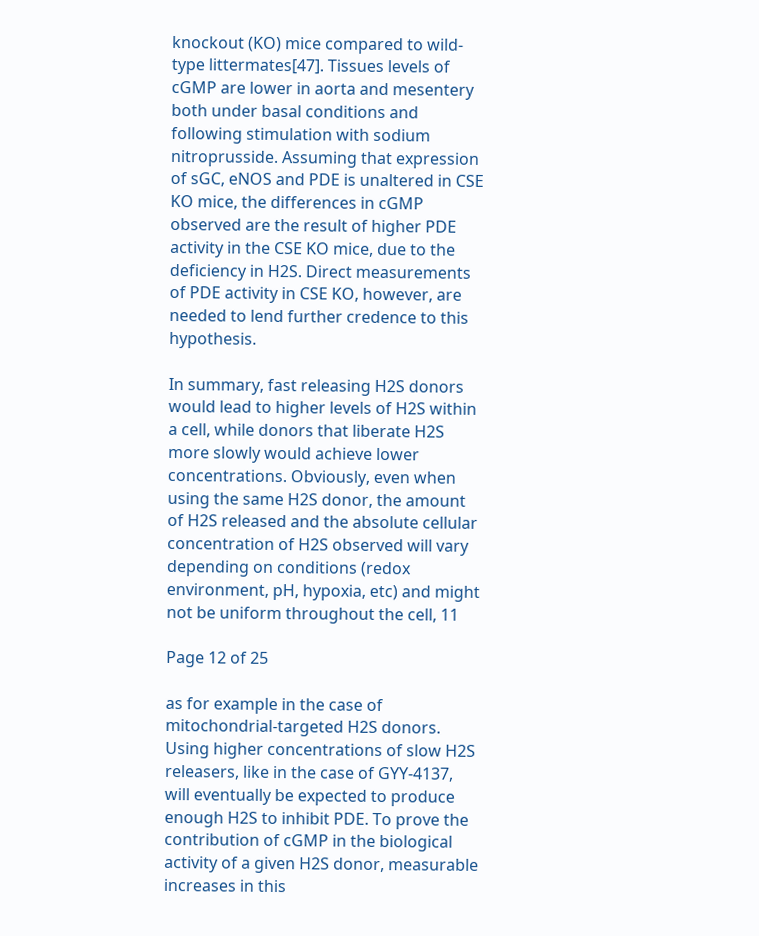knockout (KO) mice compared to wild-type littermates[47]. Tissues levels of cGMP are lower in aorta and mesentery both under basal conditions and following stimulation with sodium nitroprusside. Assuming that expression of sGC, eNOS and PDE is unaltered in CSE KO mice, the differences in cGMP observed are the result of higher PDE activity in the CSE KO mice, due to the deficiency in H2S. Direct measurements of PDE activity in CSE KO, however, are needed to lend further credence to this hypothesis.

In summary, fast releasing H2S donors would lead to higher levels of H2S within a cell, while donors that liberate H2S more slowly would achieve lower concentrations. Obviously, even when using the same H2S donor, the amount of H2S released and the absolute cellular concentration of H2S observed will vary depending on conditions (redox environment, pH, hypoxia, etc) and might not be uniform throughout the cell, 11

Page 12 of 25

as for example in the case of mitochondrial-targeted H2S donors. Using higher concentrations of slow H2S releasers, like in the case of GYY-4137, will eventually be expected to produce enough H2S to inhibit PDE. To prove the contribution of cGMP in the biological activity of a given H2S donor, measurable increases in this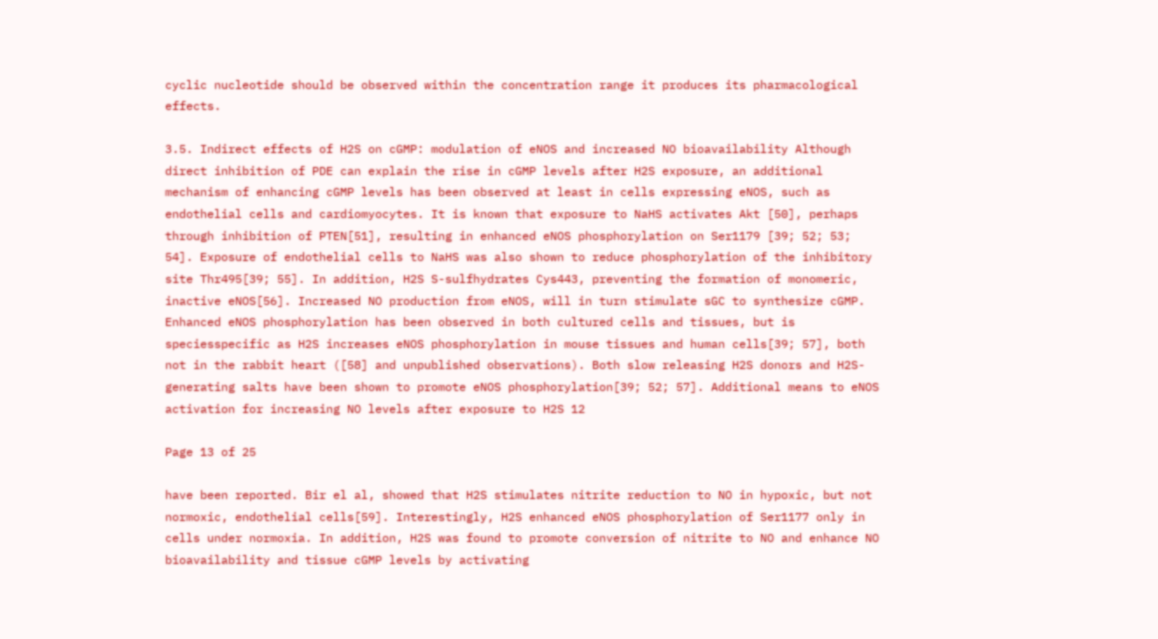cyclic nucleotide should be observed within the concentration range it produces its pharmacological effects.

3.5. Indirect effects of H2S on cGMP: modulation of eNOS and increased NO bioavailability Although direct inhibition of PDE can explain the rise in cGMP levels after H2S exposure, an additional mechanism of enhancing cGMP levels has been observed at least in cells expressing eNOS, such as endothelial cells and cardiomyocytes. It is known that exposure to NaHS activates Akt [50], perhaps through inhibition of PTEN[51], resulting in enhanced eNOS phosphorylation on Ser1179 [39; 52; 53; 54]. Exposure of endothelial cells to NaHS was also shown to reduce phosphorylation of the inhibitory site Thr495[39; 55]. In addition, H2S S-sulfhydrates Cys443, preventing the formation of monomeric, inactive eNOS[56]. Increased NO production from eNOS, will in turn stimulate sGC to synthesize cGMP. Enhanced eNOS phosphorylation has been observed in both cultured cells and tissues, but is speciesspecific as H2S increases eNOS phosphorylation in mouse tissues and human cells[39; 57], both not in the rabbit heart ([58] and unpublished observations). Both slow releasing H2S donors and H2S-generating salts have been shown to promote eNOS phosphorylation[39; 52; 57]. Additional means to eNOS activation for increasing NO levels after exposure to H2S 12

Page 13 of 25

have been reported. Bir el al, showed that H2S stimulates nitrite reduction to NO in hypoxic, but not normoxic, endothelial cells[59]. Interestingly, H2S enhanced eNOS phosphorylation of Ser1177 only in cells under normoxia. In addition, H2S was found to promote conversion of nitrite to NO and enhance NO bioavailability and tissue cGMP levels by activating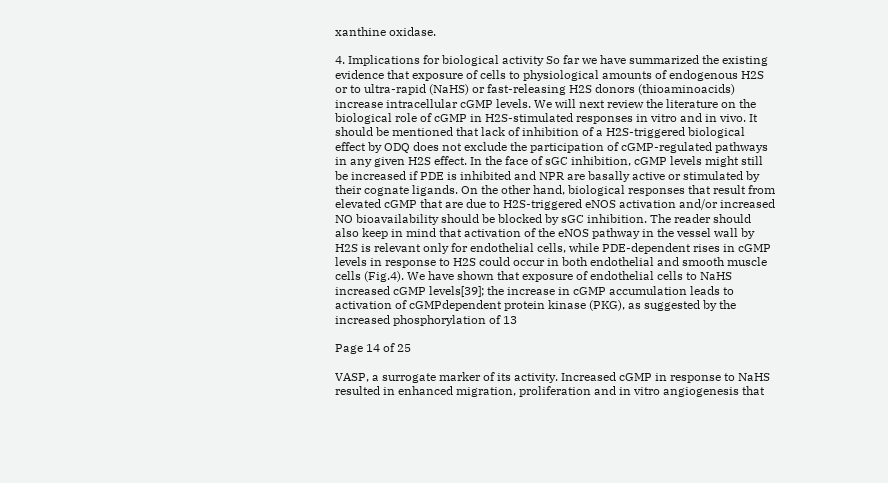xanthine oxidase.

4. Implications for biological activity So far we have summarized the existing evidence that exposure of cells to physiological amounts of endogenous H2S or to ultra-rapid (NaHS) or fast-releasing H2S donors (thioaminoacids) increase intracellular cGMP levels. We will next review the literature on the biological role of cGMP in H2S-stimulated responses in vitro and in vivo. It should be mentioned that lack of inhibition of a H2S-triggered biological effect by ODQ does not exclude the participation of cGMP-regulated pathways in any given H2S effect. In the face of sGC inhibition, cGMP levels might still be increased if PDE is inhibited and NPR are basally active or stimulated by their cognate ligands. On the other hand, biological responses that result from elevated cGMP that are due to H2S-triggered eNOS activation and/or increased NO bioavailability should be blocked by sGC inhibition. The reader should also keep in mind that activation of the eNOS pathway in the vessel wall by H2S is relevant only for endothelial cells, while PDE-dependent rises in cGMP levels in response to H2S could occur in both endothelial and smooth muscle cells (Fig.4). We have shown that exposure of endothelial cells to NaHS increased cGMP levels[39]; the increase in cGMP accumulation leads to activation of cGMPdependent protein kinase (PKG), as suggested by the increased phosphorylation of 13

Page 14 of 25

VASP, a surrogate marker of its activity. Increased cGMP in response to NaHS resulted in enhanced migration, proliferation and in vitro angiogenesis that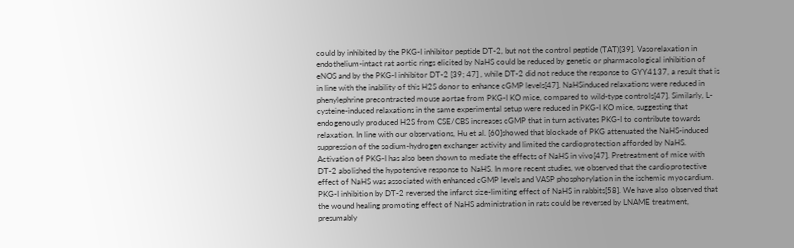could by inhibited by the PKG-I inhibitor peptide DT-2, but not the control peptide (TAT)[39]. Vasorelaxation in endothelium-intact rat aortic rings elicited by NaHS could be reduced by genetic or pharmacological inhibition of eNOS and by the PKG-I inhibitor DT-2 [39; 47] , while DT-2 did not reduce the response to GYY4137, a result that is in line with the inability of this H2S donor to enhance cGMP levels[47]. NaHSinduced relaxations were reduced in phenylephrine precontracted mouse aortae from PKG-I KO mice, compared to wild-type controls[47]. Similarly, L-cysteine-induced relaxations in the same experimental setup were reduced in PKG-I KO mice, suggesting that endogenously produced H2S from CSE/CBS increases cGMP that in turn activates PKG-I to contribute towards relaxation. In line with our observations, Hu et al. [60]showed that blockade of PKG attenuated the NaHS-induced suppression of the sodium-hydrogen exchanger activity and limited the cardioprotection afforded by NaHS. Activation of PKG-I has also been shown to mediate the effects of NaHS in vivo[47]. Pretreatment of mice with DT-2 abolished the hypotensive response to NaHS. In more recent studies, we observed that the cardioprotective effect of NaHS was associated with enhanced cGMP levels and VASP phosphorylation in the ischemic myocardium. PKG-I inhibition by DT-2 reversed the infarct size-limiting effect of NaHS in rabbits[58]. We have also observed that the wound healing promoting effect of NaHS administration in rats could be reversed by LNAME treatment, presumably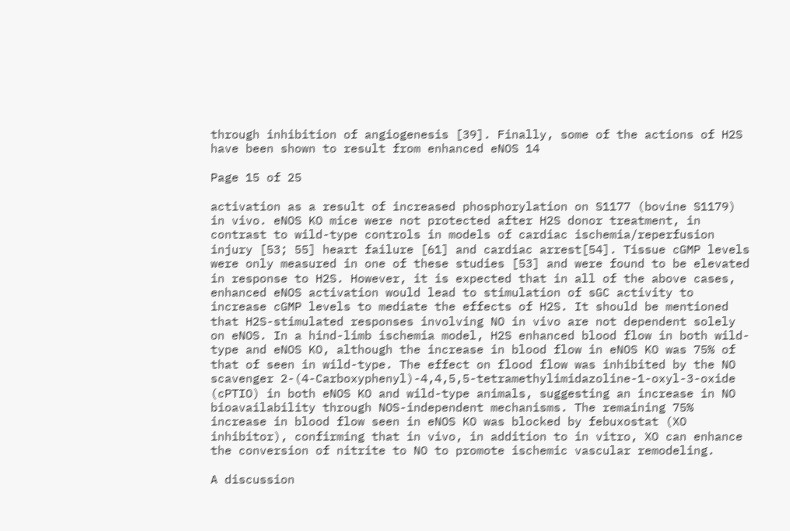through inhibition of angiogenesis [39]. Finally, some of the actions of H2S have been shown to result from enhanced eNOS 14

Page 15 of 25

activation as a result of increased phosphorylation on S1177 (bovine S1179) in vivo. eNOS KO mice were not protected after H2S donor treatment, in contrast to wild-type controls in models of cardiac ischemia/reperfusion injury [53; 55] heart failure [61] and cardiac arrest[54]. Tissue cGMP levels were only measured in one of these studies [53] and were found to be elevated in response to H2S. However, it is expected that in all of the above cases, enhanced eNOS activation would lead to stimulation of sGC activity to increase cGMP levels to mediate the effects of H2S. It should be mentioned that H2S-stimulated responses involving NO in vivo are not dependent solely on eNOS. In a hind-limb ischemia model, H2S enhanced blood flow in both wild-type and eNOS KO, although the increase in blood flow in eNOS KO was 75% of that of seen in wild-type. The effect on flood flow was inhibited by the NO scavenger 2-(4-Carboxyphenyl)-4,4,5,5-tetramethylimidazoline-1-oxyl-3-oxide (cPTIO) in both eNOS KO and wild-type animals, suggesting an increase in NO bioavailability through NOS-independent mechanisms. The remaining 75% increase in blood flow seen in eNOS KO was blocked by febuxostat (XO inhibitor), confirming that in vivo, in addition to in vitro, XO can enhance the conversion of nitrite to NO to promote ischemic vascular remodeling.

A discussion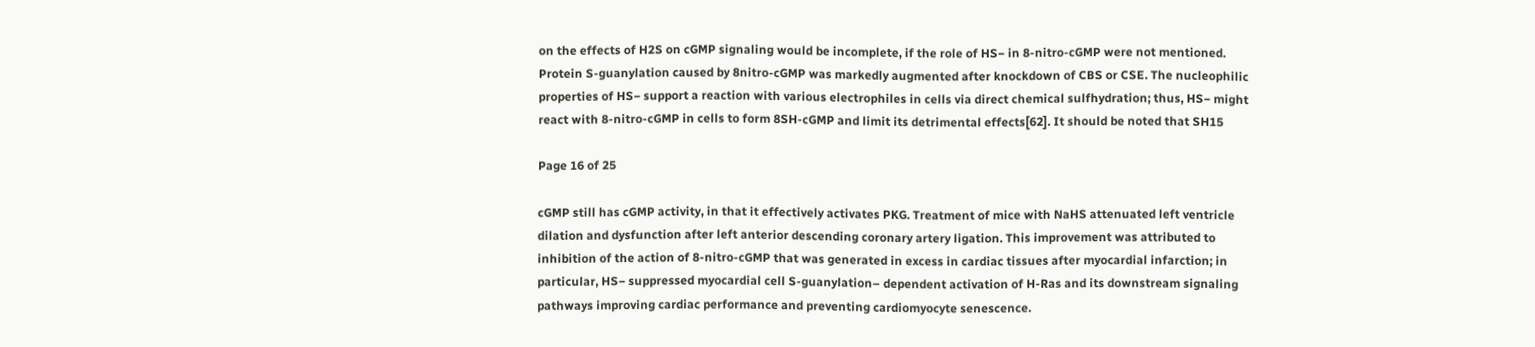on the effects of H2S on cGMP signaling would be incomplete, if the role of HS− in 8-nitro-cGMP were not mentioned. Protein S-guanylation caused by 8nitro-cGMP was markedly augmented after knockdown of CBS or CSE. The nucleophilic properties of HS− support a reaction with various electrophiles in cells via direct chemical sulfhydration; thus, HS− might react with 8-nitro-cGMP in cells to form 8SH-cGMP and limit its detrimental effects[62]. It should be noted that SH15

Page 16 of 25

cGMP still has cGMP activity, in that it effectively activates PKG. Treatment of mice with NaHS attenuated left ventricle dilation and dysfunction after left anterior descending coronary artery ligation. This improvement was attributed to inhibition of the action of 8-nitro-cGMP that was generated in excess in cardiac tissues after myocardial infarction; in particular, HS− suppressed myocardial cell S-guanylation– dependent activation of H-Ras and its downstream signaling pathways improving cardiac performance and preventing cardiomyocyte senescence.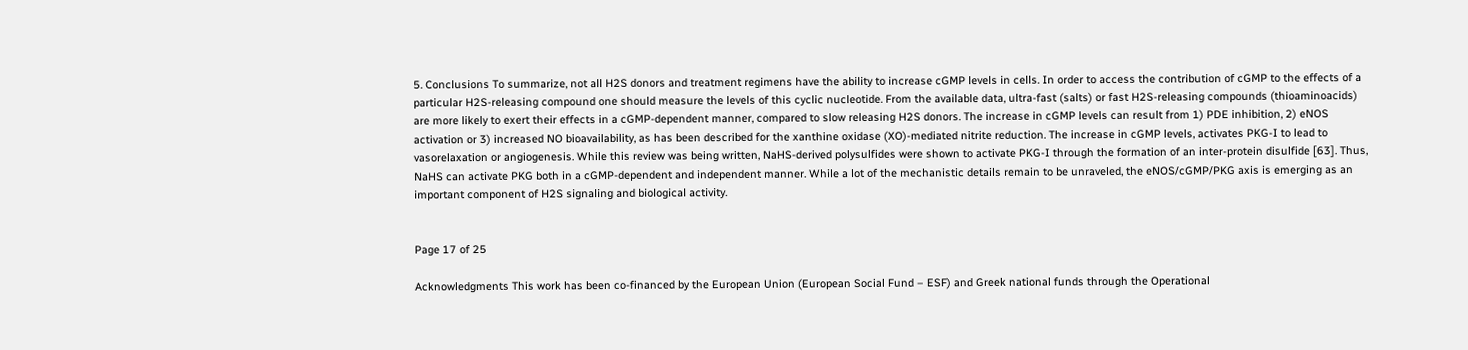5. Conclusions To summarize, not all H2S donors and treatment regimens have the ability to increase cGMP levels in cells. In order to access the contribution of cGMP to the effects of a particular H2S-releasing compound one should measure the levels of this cyclic nucleotide. From the available data, ultra-fast (salts) or fast H2S-releasing compounds (thioaminoacids) are more likely to exert their effects in a cGMP-dependent manner, compared to slow releasing H2S donors. The increase in cGMP levels can result from 1) PDE inhibition, 2) eNOS activation or 3) increased NO bioavailability, as has been described for the xanthine oxidase (XO)‐mediated nitrite reduction. The increase in cGMP levels, activates PKG-I to lead to vasorelaxation or angiogenesis. While this review was being written, NaHS-derived polysulfides were shown to activate PKG-I through the formation of an inter-protein disulfide [63]. Thus, NaHS can activate PKG both in a cGMP-dependent and independent manner. While a lot of the mechanistic details remain to be unraveled, the eNOS/cGMP/PKG axis is emerging as an important component of H2S signaling and biological activity.


Page 17 of 25

Acknowledgments This work has been co-financed by the European Union (European Social Fund – ESF) and Greek national funds through the Operational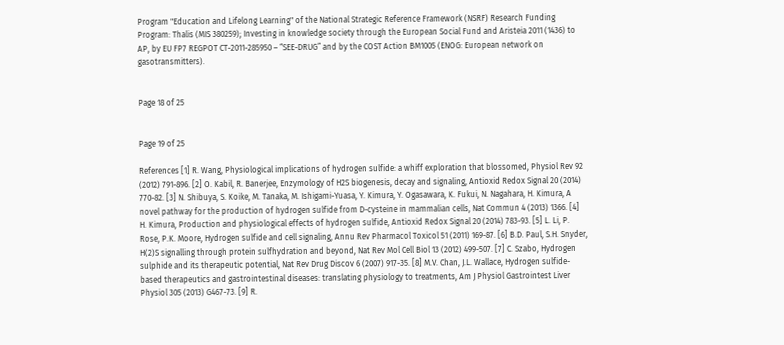Program "Education and Lifelong Learning" of the National Strategic Reference Framework (NSRF) Research Funding Program: Thalis (MIS 380259); Investing in knowledge society through the European Social Fund and Aristeia 2011 (1436) to AP, by EU FP7 REGPOT CT-2011-285950 – “SEE-DRUG” and by the COST Action BM1005 (ENOG: European network on gasotransmitters).


Page 18 of 25


Page 19 of 25

References [1] R. Wang, Physiological implications of hydrogen sulfide: a whiff exploration that blossomed, Physiol Rev 92 (2012) 791-896. [2] O. Kabil, R. Banerjee, Enzymology of H2S biogenesis, decay and signaling, Antioxid Redox Signal 20 (2014) 770-82. [3] N. Shibuya, S. Koike, M. Tanaka, M. Ishigami-Yuasa, Y. Kimura, Y. Ogasawara, K. Fukui, N. Nagahara, H. Kimura, A novel pathway for the production of hydrogen sulfide from D-cysteine in mammalian cells, Nat Commun 4 (2013) 1366. [4] H. Kimura, Production and physiological effects of hydrogen sulfide, Antioxid Redox Signal 20 (2014) 783-93. [5] L. Li, P. Rose, P.K. Moore, Hydrogen sulfide and cell signaling, Annu Rev Pharmacol Toxicol 51 (2011) 169-87. [6] B.D. Paul, S.H. Snyder, H(2)S signalling through protein sulfhydration and beyond, Nat Rev Mol Cell Biol 13 (2012) 499-507. [7] C. Szabo, Hydrogen sulphide and its therapeutic potential, Nat Rev Drug Discov 6 (2007) 917-35. [8] M.V. Chan, J.L. Wallace, Hydrogen sulfide-based therapeutics and gastrointestinal diseases: translating physiology to treatments, Am J Physiol Gastrointest Liver Physiol 305 (2013) G467-73. [9] R.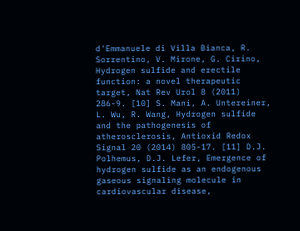d'Emmanuele di Villa Bianca, R. Sorrentino, V. Mirone, G. Cirino, Hydrogen sulfide and erectile function: a novel therapeutic target, Nat Rev Urol 8 (2011) 286-9. [10] S. Mani, A. Untereiner, L. Wu, R. Wang, Hydrogen sulfide and the pathogenesis of atherosclerosis, Antioxid Redox Signal 20 (2014) 805-17. [11] D.J. Polhemus, D.J. Lefer, Emergence of hydrogen sulfide as an endogenous gaseous signaling molecule in cardiovascular disease,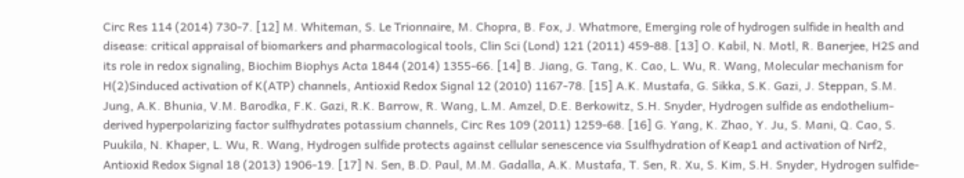Circ Res 114 (2014) 730-7. [12] M. Whiteman, S. Le Trionnaire, M. Chopra, B. Fox, J. Whatmore, Emerging role of hydrogen sulfide in health and disease: critical appraisal of biomarkers and pharmacological tools, Clin Sci (Lond) 121 (2011) 459-88. [13] O. Kabil, N. Motl, R. Banerjee, H2S and its role in redox signaling, Biochim Biophys Acta 1844 (2014) 1355-66. [14] B. Jiang, G. Tang, K. Cao, L. Wu, R. Wang, Molecular mechanism for H(2)Sinduced activation of K(ATP) channels, Antioxid Redox Signal 12 (2010) 1167-78. [15] A.K. Mustafa, G. Sikka, S.K. Gazi, J. Steppan, S.M. Jung, A.K. Bhunia, V.M. Barodka, F.K. Gazi, R.K. Barrow, R. Wang, L.M. Amzel, D.E. Berkowitz, S.H. Snyder, Hydrogen sulfide as endothelium-derived hyperpolarizing factor sulfhydrates potassium channels, Circ Res 109 (2011) 1259-68. [16] G. Yang, K. Zhao, Y. Ju, S. Mani, Q. Cao, S. Puukila, N. Khaper, L. Wu, R. Wang, Hydrogen sulfide protects against cellular senescence via Ssulfhydration of Keap1 and activation of Nrf2, Antioxid Redox Signal 18 (2013) 1906-19. [17] N. Sen, B.D. Paul, M.M. Gadalla, A.K. Mustafa, T. Sen, R. Xu, S. Kim, S.H. Snyder, Hydrogen sulfide-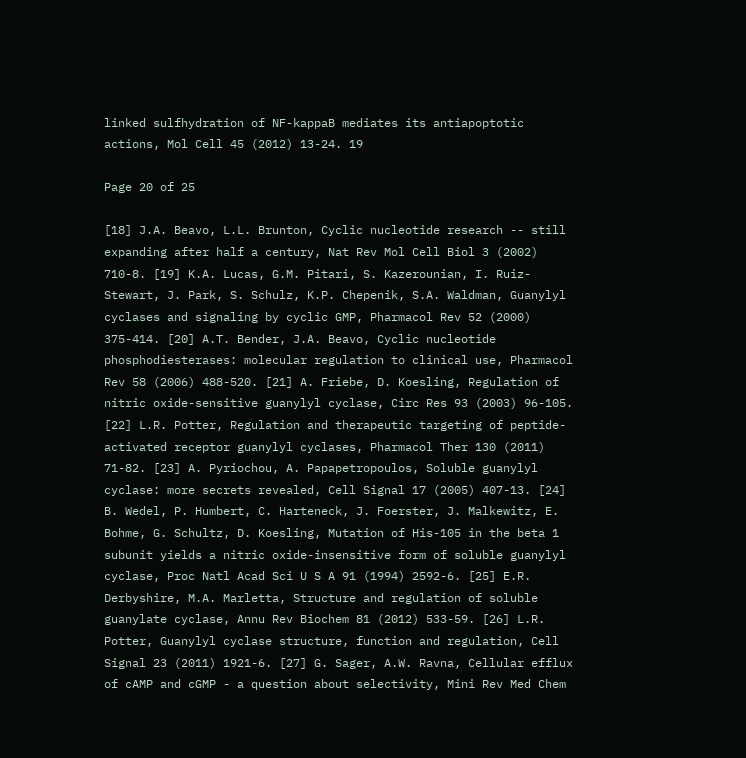linked sulfhydration of NF-kappaB mediates its antiapoptotic actions, Mol Cell 45 (2012) 13-24. 19

Page 20 of 25

[18] J.A. Beavo, L.L. Brunton, Cyclic nucleotide research -- still expanding after half a century, Nat Rev Mol Cell Biol 3 (2002) 710-8. [19] K.A. Lucas, G.M. Pitari, S. Kazerounian, I. Ruiz-Stewart, J. Park, S. Schulz, K.P. Chepenik, S.A. Waldman, Guanylyl cyclases and signaling by cyclic GMP, Pharmacol Rev 52 (2000) 375-414. [20] A.T. Bender, J.A. Beavo, Cyclic nucleotide phosphodiesterases: molecular regulation to clinical use, Pharmacol Rev 58 (2006) 488-520. [21] A. Friebe, D. Koesling, Regulation of nitric oxide-sensitive guanylyl cyclase, Circ Res 93 (2003) 96-105. [22] L.R. Potter, Regulation and therapeutic targeting of peptide-activated receptor guanylyl cyclases, Pharmacol Ther 130 (2011) 71-82. [23] A. Pyriochou, A. Papapetropoulos, Soluble guanylyl cyclase: more secrets revealed, Cell Signal 17 (2005) 407-13. [24] B. Wedel, P. Humbert, C. Harteneck, J. Foerster, J. Malkewitz, E. Bohme, G. Schultz, D. Koesling, Mutation of His-105 in the beta 1 subunit yields a nitric oxide-insensitive form of soluble guanylyl cyclase, Proc Natl Acad Sci U S A 91 (1994) 2592-6. [25] E.R. Derbyshire, M.A. Marletta, Structure and regulation of soluble guanylate cyclase, Annu Rev Biochem 81 (2012) 533-59. [26] L.R. Potter, Guanylyl cyclase structure, function and regulation, Cell Signal 23 (2011) 1921-6. [27] G. Sager, A.W. Ravna, Cellular efflux of cAMP and cGMP - a question about selectivity, Mini Rev Med Chem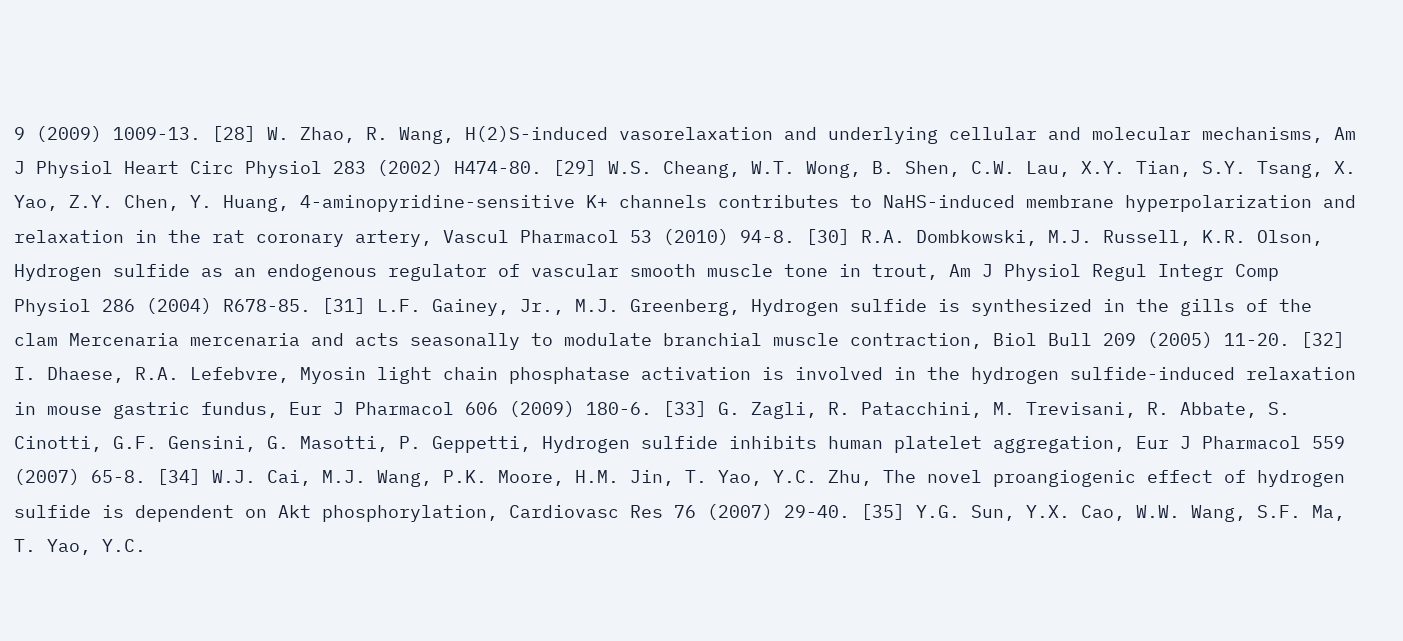9 (2009) 1009-13. [28] W. Zhao, R. Wang, H(2)S-induced vasorelaxation and underlying cellular and molecular mechanisms, Am J Physiol Heart Circ Physiol 283 (2002) H474-80. [29] W.S. Cheang, W.T. Wong, B. Shen, C.W. Lau, X.Y. Tian, S.Y. Tsang, X. Yao, Z.Y. Chen, Y. Huang, 4-aminopyridine-sensitive K+ channels contributes to NaHS-induced membrane hyperpolarization and relaxation in the rat coronary artery, Vascul Pharmacol 53 (2010) 94-8. [30] R.A. Dombkowski, M.J. Russell, K.R. Olson, Hydrogen sulfide as an endogenous regulator of vascular smooth muscle tone in trout, Am J Physiol Regul Integr Comp Physiol 286 (2004) R678-85. [31] L.F. Gainey, Jr., M.J. Greenberg, Hydrogen sulfide is synthesized in the gills of the clam Mercenaria mercenaria and acts seasonally to modulate branchial muscle contraction, Biol Bull 209 (2005) 11-20. [32] I. Dhaese, R.A. Lefebvre, Myosin light chain phosphatase activation is involved in the hydrogen sulfide-induced relaxation in mouse gastric fundus, Eur J Pharmacol 606 (2009) 180-6. [33] G. Zagli, R. Patacchini, M. Trevisani, R. Abbate, S. Cinotti, G.F. Gensini, G. Masotti, P. Geppetti, Hydrogen sulfide inhibits human platelet aggregation, Eur J Pharmacol 559 (2007) 65-8. [34] W.J. Cai, M.J. Wang, P.K. Moore, H.M. Jin, T. Yao, Y.C. Zhu, The novel proangiogenic effect of hydrogen sulfide is dependent on Akt phosphorylation, Cardiovasc Res 76 (2007) 29-40. [35] Y.G. Sun, Y.X. Cao, W.W. Wang, S.F. Ma, T. Yao, Y.C.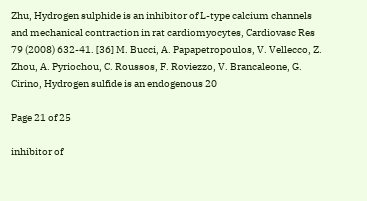Zhu, Hydrogen sulphide is an inhibitor of L-type calcium channels and mechanical contraction in rat cardiomyocytes, Cardiovasc Res 79 (2008) 632-41. [36] M. Bucci, A. Papapetropoulos, V. Vellecco, Z. Zhou, A. Pyriochou, C. Roussos, F. Roviezzo, V. Brancaleone, G. Cirino, Hydrogen sulfide is an endogenous 20

Page 21 of 25

inhibitor of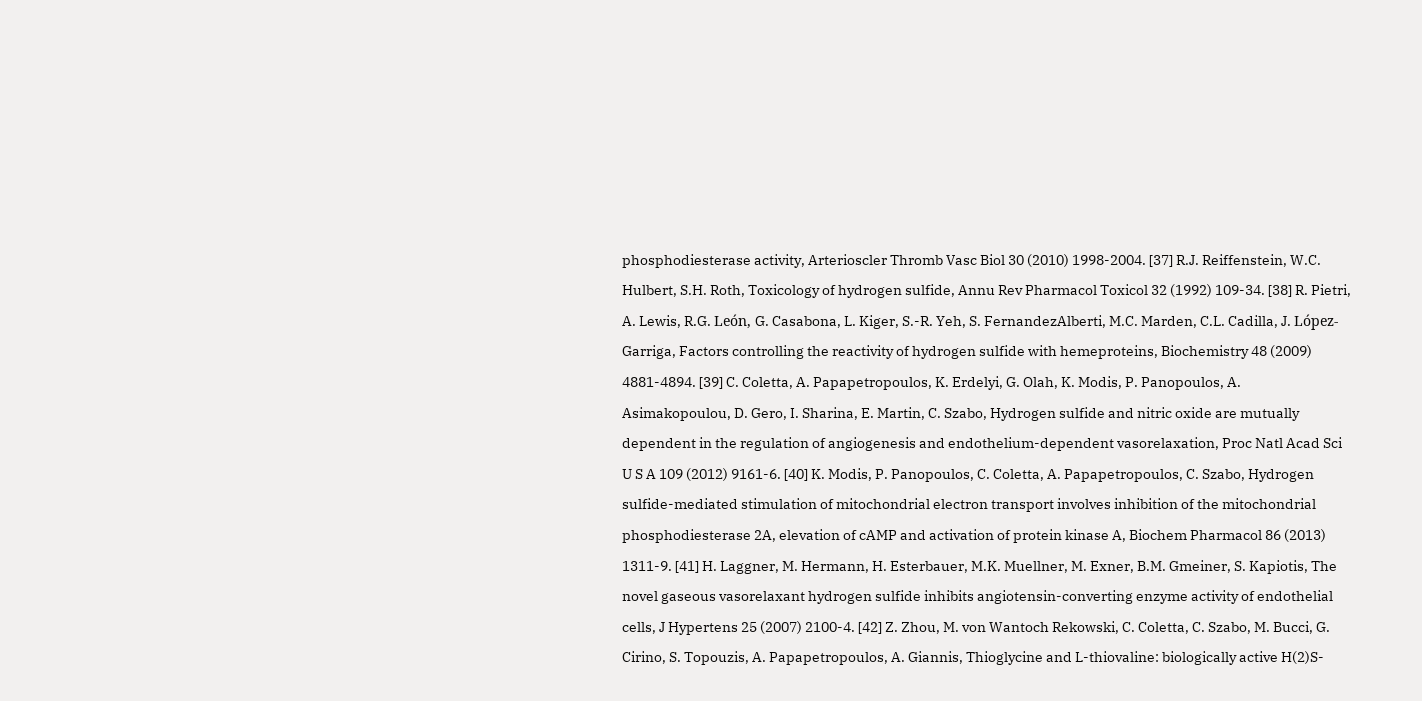phosphodiesterase activity, Arterioscler Thromb Vasc Biol 30 (2010) 1998-2004. [37] R.J. Reiffenstein, W.C. Hulbert, S.H. Roth, Toxicology of hydrogen sulfide, Annu Rev Pharmacol Toxicol 32 (1992) 109-34. [38] R. Pietri, A. Lewis, R.G. León, G. Casabona, L. Kiger, S.-R. Yeh, S. FernandezAlberti, M.C. Marden, C.L. Cadilla, J. López-Garriga, Factors controlling the reactivity of hydrogen sulfide with hemeproteins, Biochemistry 48 (2009) 4881-4894. [39] C. Coletta, A. Papapetropoulos, K. Erdelyi, G. Olah, K. Modis, P. Panopoulos, A. Asimakopoulou, D. Gero, I. Sharina, E. Martin, C. Szabo, Hydrogen sulfide and nitric oxide are mutually dependent in the regulation of angiogenesis and endothelium-dependent vasorelaxation, Proc Natl Acad Sci U S A 109 (2012) 9161-6. [40] K. Modis, P. Panopoulos, C. Coletta, A. Papapetropoulos, C. Szabo, Hydrogen sulfide-mediated stimulation of mitochondrial electron transport involves inhibition of the mitochondrial phosphodiesterase 2A, elevation of cAMP and activation of protein kinase A, Biochem Pharmacol 86 (2013) 1311-9. [41] H. Laggner, M. Hermann, H. Esterbauer, M.K. Muellner, M. Exner, B.M. Gmeiner, S. Kapiotis, The novel gaseous vasorelaxant hydrogen sulfide inhibits angiotensin-converting enzyme activity of endothelial cells, J Hypertens 25 (2007) 2100-4. [42] Z. Zhou, M. von Wantoch Rekowski, C. Coletta, C. Szabo, M. Bucci, G. Cirino, S. Topouzis, A. Papapetropoulos, A. Giannis, Thioglycine and L-thiovaline: biologically active H(2)S-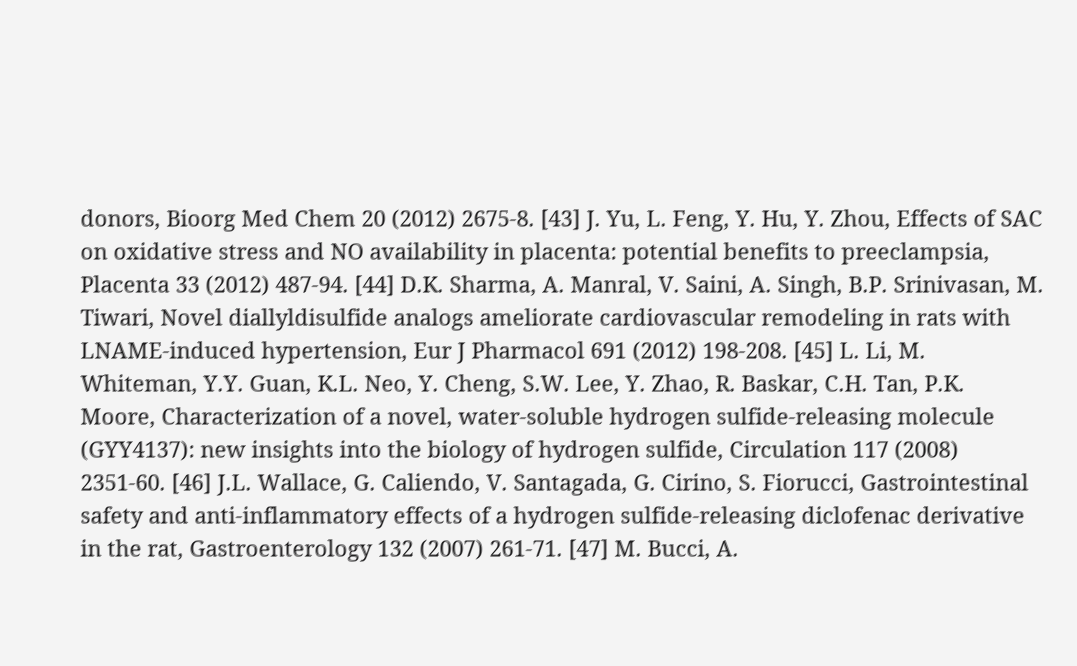donors, Bioorg Med Chem 20 (2012) 2675-8. [43] J. Yu, L. Feng, Y. Hu, Y. Zhou, Effects of SAC on oxidative stress and NO availability in placenta: potential benefits to preeclampsia, Placenta 33 (2012) 487-94. [44] D.K. Sharma, A. Manral, V. Saini, A. Singh, B.P. Srinivasan, M. Tiwari, Novel diallyldisulfide analogs ameliorate cardiovascular remodeling in rats with LNAME-induced hypertension, Eur J Pharmacol 691 (2012) 198-208. [45] L. Li, M. Whiteman, Y.Y. Guan, K.L. Neo, Y. Cheng, S.W. Lee, Y. Zhao, R. Baskar, C.H. Tan, P.K. Moore, Characterization of a novel, water-soluble hydrogen sulfide-releasing molecule (GYY4137): new insights into the biology of hydrogen sulfide, Circulation 117 (2008) 2351-60. [46] J.L. Wallace, G. Caliendo, V. Santagada, G. Cirino, S. Fiorucci, Gastrointestinal safety and anti-inflammatory effects of a hydrogen sulfide-releasing diclofenac derivative in the rat, Gastroenterology 132 (2007) 261-71. [47] M. Bucci, A.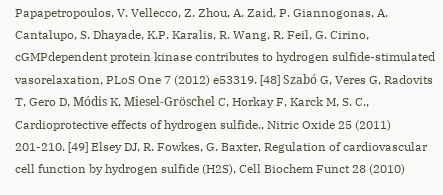Papapetropoulos, V. Vellecco, Z. Zhou, A. Zaid, P. Giannogonas, A. Cantalupo, S. Dhayade, K.P. Karalis, R. Wang, R. Feil, G. Cirino, cGMPdependent protein kinase contributes to hydrogen sulfide-stimulated vasorelaxation, PLoS One 7 (2012) e53319. [48] Szabó G, Veres G, Radovits T, Gero D, Módis K, Miesel-Gröschel C, Horkay F, Karck M, S. C., Cardioprotective effects of hydrogen sulfide., Nitric Oxide 25 (2011) 201-210. [49] Elsey DJ, R. Fowkes, G. Baxter, Regulation of cardiovascular cell function by hydrogen sulfide (H2S), Cell Biochem Funct 28 (2010)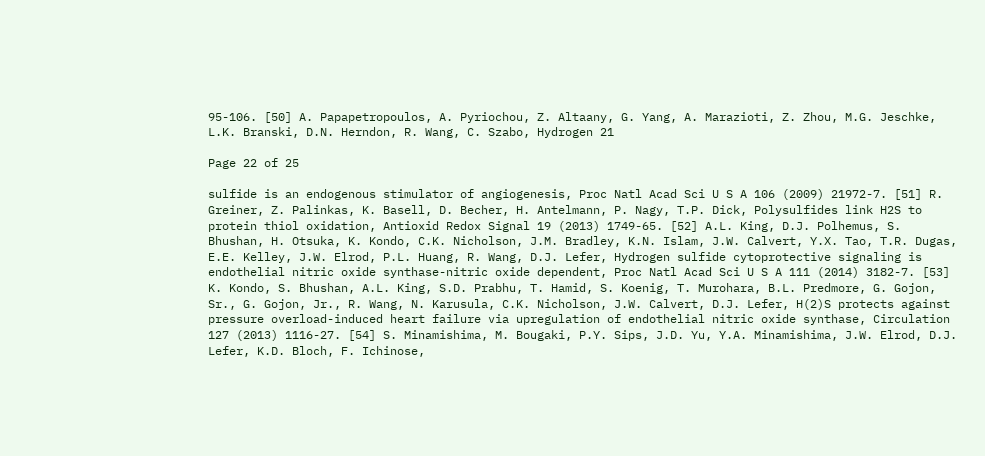95-106. [50] A. Papapetropoulos, A. Pyriochou, Z. Altaany, G. Yang, A. Marazioti, Z. Zhou, M.G. Jeschke, L.K. Branski, D.N. Herndon, R. Wang, C. Szabo, Hydrogen 21

Page 22 of 25

sulfide is an endogenous stimulator of angiogenesis, Proc Natl Acad Sci U S A 106 (2009) 21972-7. [51] R. Greiner, Z. Palinkas, K. Basell, D. Becher, H. Antelmann, P. Nagy, T.P. Dick, Polysulfides link H2S to protein thiol oxidation, Antioxid Redox Signal 19 (2013) 1749-65. [52] A.L. King, D.J. Polhemus, S. Bhushan, H. Otsuka, K. Kondo, C.K. Nicholson, J.M. Bradley, K.N. Islam, J.W. Calvert, Y.X. Tao, T.R. Dugas, E.E. Kelley, J.W. Elrod, P.L. Huang, R. Wang, D.J. Lefer, Hydrogen sulfide cytoprotective signaling is endothelial nitric oxide synthase-nitric oxide dependent, Proc Natl Acad Sci U S A 111 (2014) 3182-7. [53] K. Kondo, S. Bhushan, A.L. King, S.D. Prabhu, T. Hamid, S. Koenig, T. Murohara, B.L. Predmore, G. Gojon, Sr., G. Gojon, Jr., R. Wang, N. Karusula, C.K. Nicholson, J.W. Calvert, D.J. Lefer, H(2)S protects against pressure overload-induced heart failure via upregulation of endothelial nitric oxide synthase, Circulation 127 (2013) 1116-27. [54] S. Minamishima, M. Bougaki, P.Y. Sips, J.D. Yu, Y.A. Minamishima, J.W. Elrod, D.J. Lefer, K.D. Bloch, F. Ichinose,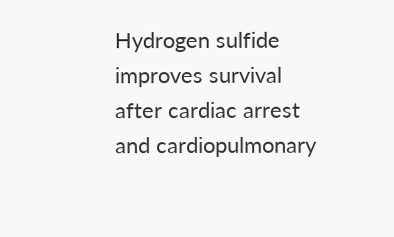Hydrogen sulfide improves survival after cardiac arrest and cardiopulmonary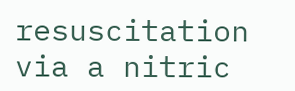resuscitation via a nitric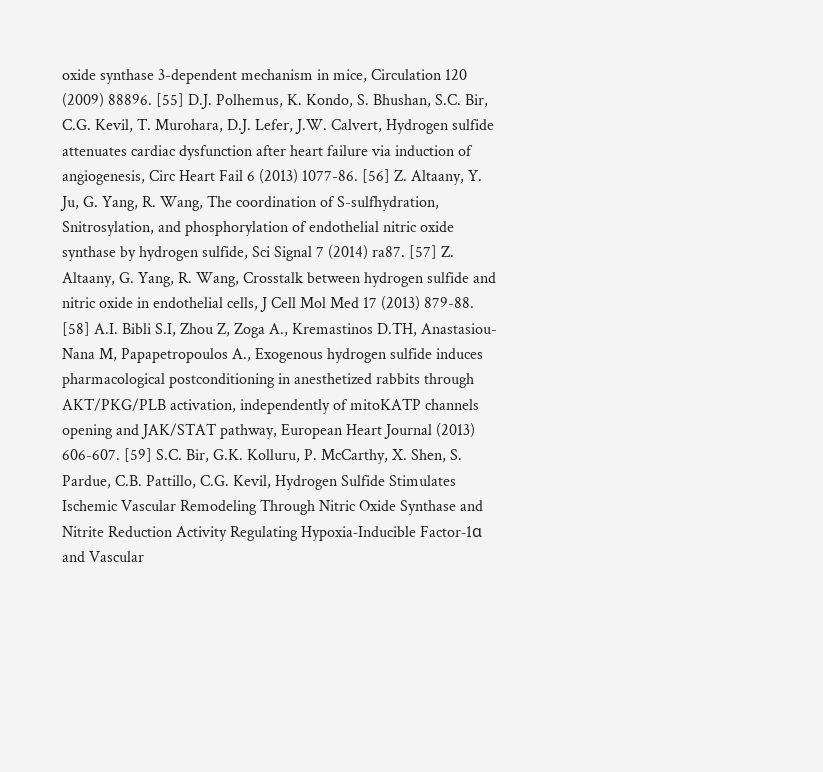oxide synthase 3-dependent mechanism in mice, Circulation 120 (2009) 88896. [55] D.J. Polhemus, K. Kondo, S. Bhushan, S.C. Bir, C.G. Kevil, T. Murohara, D.J. Lefer, J.W. Calvert, Hydrogen sulfide attenuates cardiac dysfunction after heart failure via induction of angiogenesis, Circ Heart Fail 6 (2013) 1077-86. [56] Z. Altaany, Y. Ju, G. Yang, R. Wang, The coordination of S-sulfhydration, Snitrosylation, and phosphorylation of endothelial nitric oxide synthase by hydrogen sulfide, Sci Signal 7 (2014) ra87. [57] Z. Altaany, G. Yang, R. Wang, Crosstalk between hydrogen sulfide and nitric oxide in endothelial cells, J Cell Mol Med 17 (2013) 879-88. [58] A.I. Bibli S.I, Zhou Z, Zoga A., Kremastinos D.TH, Anastasiou-Nana M, Papapetropoulos A., Exogenous hydrogen sulfide induces pharmacological postconditioning in anesthetized rabbits through AKT/PKG/PLB activation, independently of mitoKATP channels opening and JAK/STAT pathway, European Heart Journal (2013) 606-607. [59] S.C. Bir, G.K. Kolluru, P. McCarthy, X. Shen, S. Pardue, C.B. Pattillo, C.G. Kevil, Hydrogen Sulfide Stimulates Ischemic Vascular Remodeling Through Nitric Oxide Synthase and Nitrite Reduction Activity Regulating Hypoxia‐Inducible Factor‐1α and Vascular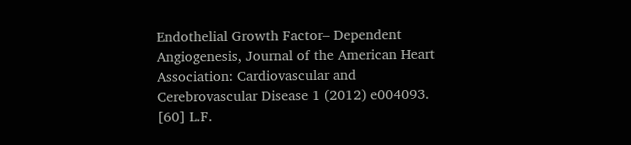Endothelial Growth Factor– Dependent Angiogenesis, Journal of the American Heart Association: Cardiovascular and Cerebrovascular Disease 1 (2012) e004093. [60] L.F.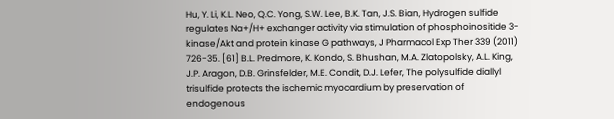Hu, Y. Li, K.L. Neo, Q.C. Yong, S.W. Lee, B.K. Tan, J.S. Bian, Hydrogen sulfide regulates Na+/H+ exchanger activity via stimulation of phosphoinositide 3-kinase/Akt and protein kinase G pathways, J Pharmacol Exp Ther 339 (2011) 726-35. [61] B.L. Predmore, K. Kondo, S. Bhushan, M.A. Zlatopolsky, A.L. King, J.P. Aragon, D.B. Grinsfelder, M.E. Condit, D.J. Lefer, The polysulfide diallyl trisulfide protects the ischemic myocardium by preservation of endogenous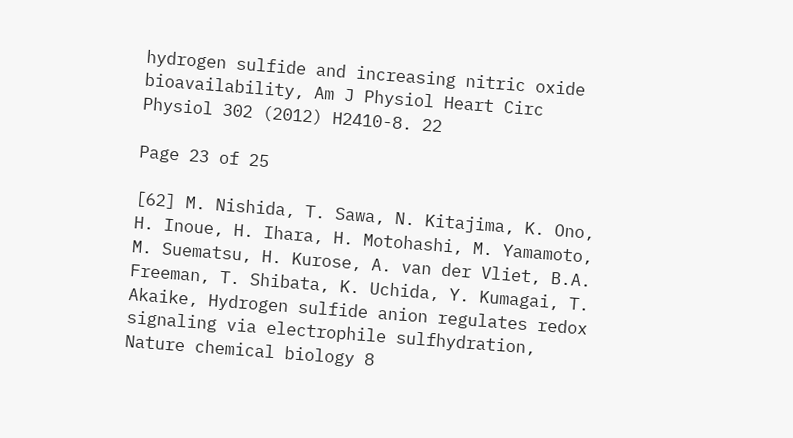hydrogen sulfide and increasing nitric oxide bioavailability, Am J Physiol Heart Circ Physiol 302 (2012) H2410-8. 22

Page 23 of 25

[62] M. Nishida, T. Sawa, N. Kitajima, K. Ono, H. Inoue, H. Ihara, H. Motohashi, M. Yamamoto, M. Suematsu, H. Kurose, A. van der Vliet, B.A. Freeman, T. Shibata, K. Uchida, Y. Kumagai, T. Akaike, Hydrogen sulfide anion regulates redox signaling via electrophile sulfhydration, Nature chemical biology 8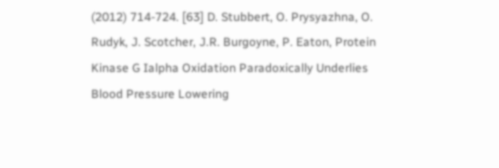(2012) 714-724. [63] D. Stubbert, O. Prysyazhna, O. Rudyk, J. Scotcher, J.R. Burgoyne, P. Eaton, Protein Kinase G Ialpha Oxidation Paradoxically Underlies Blood Pressure Lowering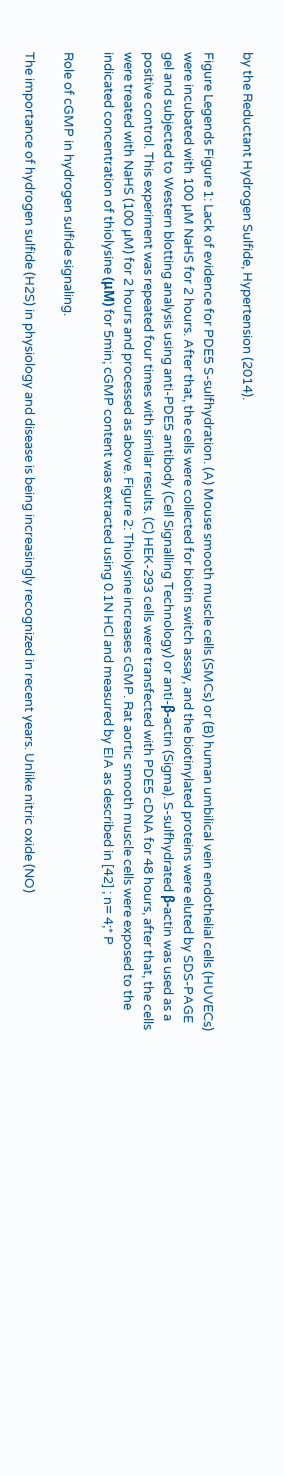by the Reductant Hydrogen Sulfide, Hypertension (2014).

Figure Legends Figure 1: Lack of evidence for PDE5 S-sulfhydration. (A) Mouse smooth muscle cells (SMCs) or (B) human umbilical vein endothelial cells (HUVECs) were incubated with 100 µM NaHS for 2 hours. After that, the cells were collected for biotin switch assay, and the biotinylated proteins were eluted by SDS-PAGE gel and subjected to Western blotting analysis using anti-PDE5 antibody (Cell Signalling Technology) or anti-β-actin (Sigma). S-sulfhydrated β-actin was used as a positive control. This experiment was repeated four times with similar results. (C) HEK-293 cells were transfected with PDE5 cDNA for 48 hours, after that, the cells were treated with NaHS (100 µM) for 2 hours and processed as above. Figure 2: Thiolysine increases cGMP. Rat aortic smooth muscle cells were exposed to the indicated concentration of thiolysine (μM) for 5min; cGMP content was extracted using 0.1N HCl and measured by EIA as described in [42] ; n= 4;* P

Role of cGMP in hydrogen sulfide signaling.

The importance of hydrogen sulfide (H2S) in physiology and disease is being increasingly recognized in recent years. Unlike nitric oxide (NO)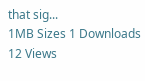that sig...
1MB Sizes 1 Downloads 12 Views